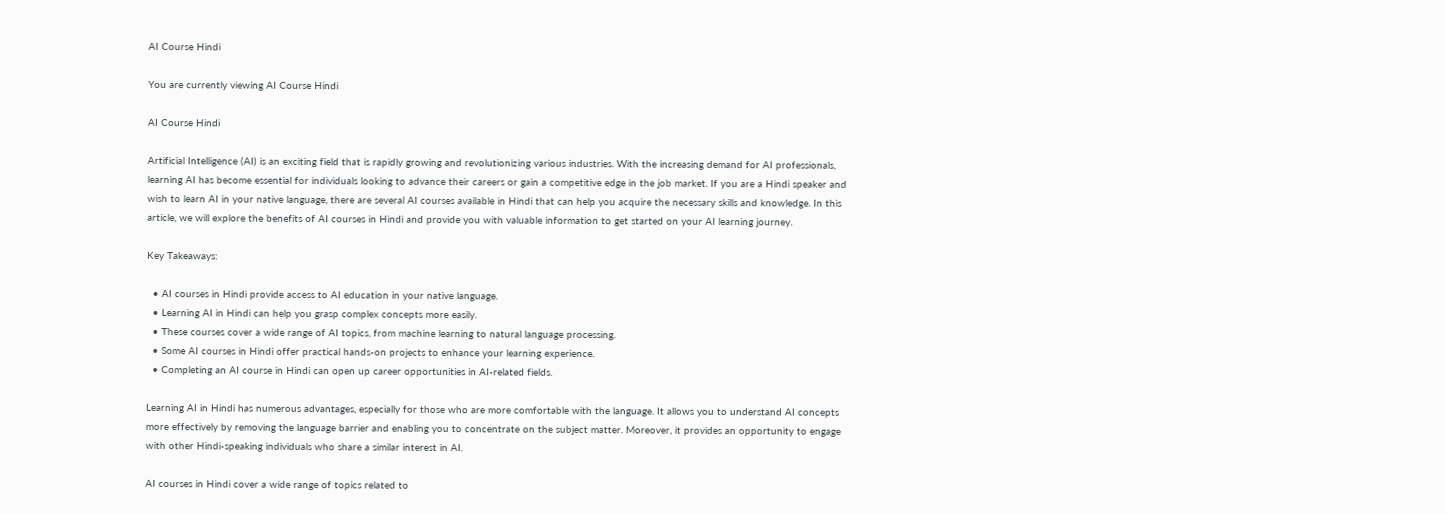AI Course Hindi

You are currently viewing AI Course Hindi

AI Course Hindi

Artificial Intelligence (AI) is an exciting field that is rapidly growing and revolutionizing various industries. With the increasing demand for AI professionals, learning AI has become essential for individuals looking to advance their careers or gain a competitive edge in the job market. If you are a Hindi speaker and wish to learn AI in your native language, there are several AI courses available in Hindi that can help you acquire the necessary skills and knowledge. In this article, we will explore the benefits of AI courses in Hindi and provide you with valuable information to get started on your AI learning journey.

Key Takeaways:

  • AI courses in Hindi provide access to AI education in your native language.
  • Learning AI in Hindi can help you grasp complex concepts more easily.
  • These courses cover a wide range of AI topics, from machine learning to natural language processing.
  • Some AI courses in Hindi offer practical hands-on projects to enhance your learning experience.
  • Completing an AI course in Hindi can open up career opportunities in AI-related fields.

Learning AI in Hindi has numerous advantages, especially for those who are more comfortable with the language. It allows you to understand AI concepts more effectively by removing the language barrier and enabling you to concentrate on the subject matter. Moreover, it provides an opportunity to engage with other Hindi-speaking individuals who share a similar interest in AI.

AI courses in Hindi cover a wide range of topics related to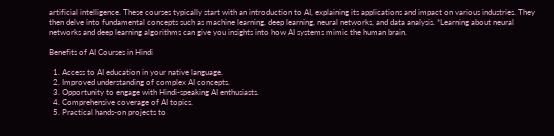artificial intelligence. These courses typically start with an introduction to AI, explaining its applications and impact on various industries. They then delve into fundamental concepts such as machine learning, deep learning, neural networks, and data analysis. *Learning about neural networks and deep learning algorithms can give you insights into how AI systems mimic the human brain.

Benefits of AI Courses in Hindi

  1. Access to AI education in your native language.
  2. Improved understanding of complex AI concepts.
  3. Opportunity to engage with Hindi-speaking AI enthusiasts.
  4. Comprehensive coverage of AI topics.
  5. Practical hands-on projects to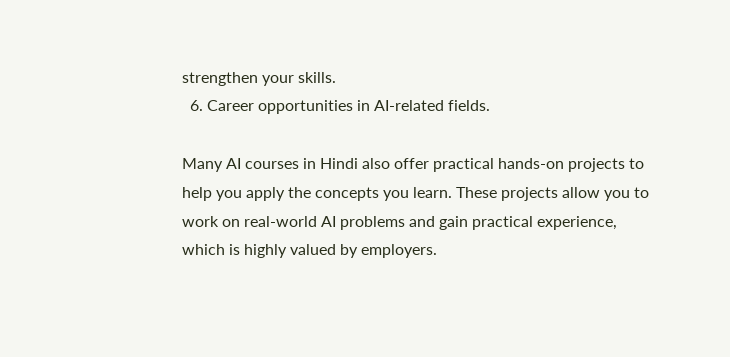strengthen your skills.
  6. Career opportunities in AI-related fields.

Many AI courses in Hindi also offer practical hands-on projects to help you apply the concepts you learn. These projects allow you to work on real-world AI problems and gain practical experience, which is highly valued by employers.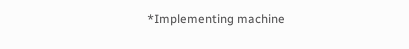*Implementing machine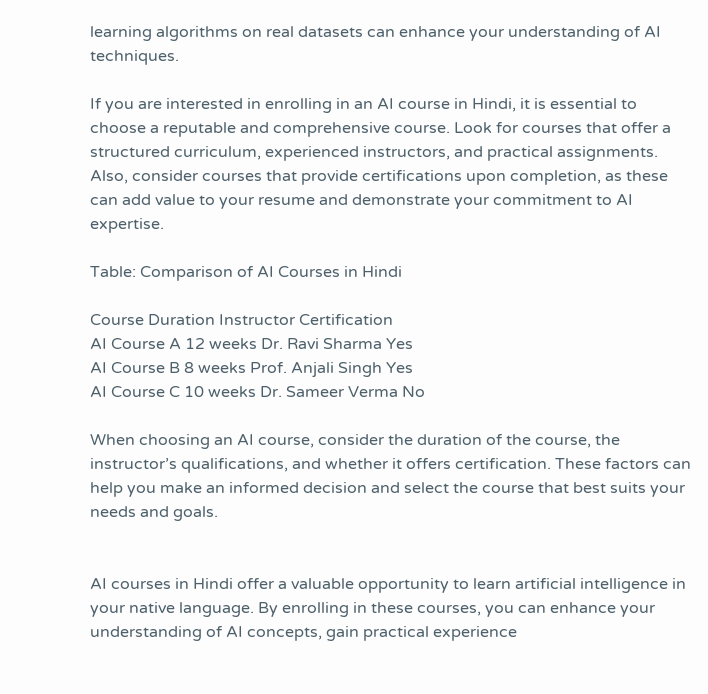learning algorithms on real datasets can enhance your understanding of AI techniques.

If you are interested in enrolling in an AI course in Hindi, it is essential to choose a reputable and comprehensive course. Look for courses that offer a structured curriculum, experienced instructors, and practical assignments. Also, consider courses that provide certifications upon completion, as these can add value to your resume and demonstrate your commitment to AI expertise.

Table: Comparison of AI Courses in Hindi

Course Duration Instructor Certification
AI Course A 12 weeks Dr. Ravi Sharma Yes
AI Course B 8 weeks Prof. Anjali Singh Yes
AI Course C 10 weeks Dr. Sameer Verma No

When choosing an AI course, consider the duration of the course, the instructor’s qualifications, and whether it offers certification. These factors can help you make an informed decision and select the course that best suits your needs and goals.


AI courses in Hindi offer a valuable opportunity to learn artificial intelligence in your native language. By enrolling in these courses, you can enhance your understanding of AI concepts, gain practical experience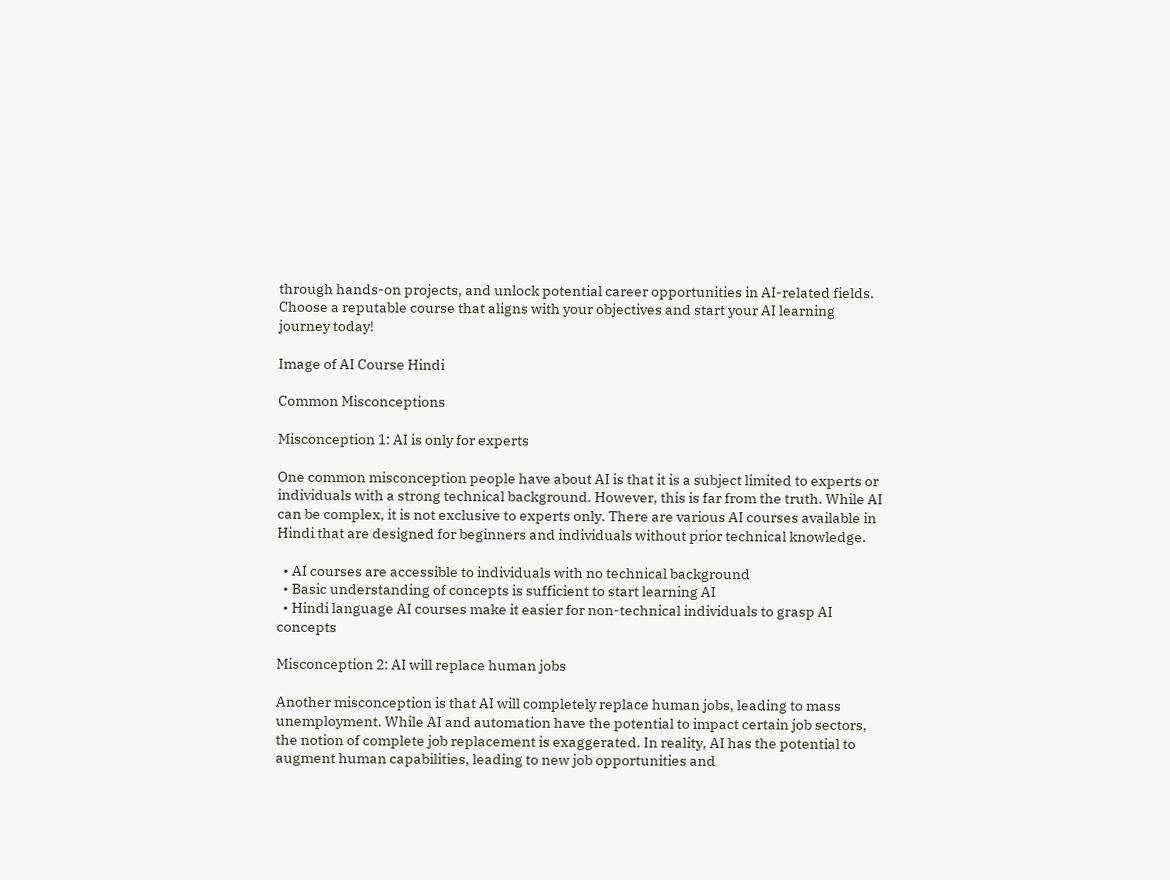through hands-on projects, and unlock potential career opportunities in AI-related fields. Choose a reputable course that aligns with your objectives and start your AI learning journey today!

Image of AI Course Hindi

Common Misconceptions

Misconception 1: AI is only for experts

One common misconception people have about AI is that it is a subject limited to experts or individuals with a strong technical background. However, this is far from the truth. While AI can be complex, it is not exclusive to experts only. There are various AI courses available in Hindi that are designed for beginners and individuals without prior technical knowledge.

  • AI courses are accessible to individuals with no technical background
  • Basic understanding of concepts is sufficient to start learning AI
  • Hindi language AI courses make it easier for non-technical individuals to grasp AI concepts

Misconception 2: AI will replace human jobs

Another misconception is that AI will completely replace human jobs, leading to mass unemployment. While AI and automation have the potential to impact certain job sectors, the notion of complete job replacement is exaggerated. In reality, AI has the potential to augment human capabilities, leading to new job opportunities and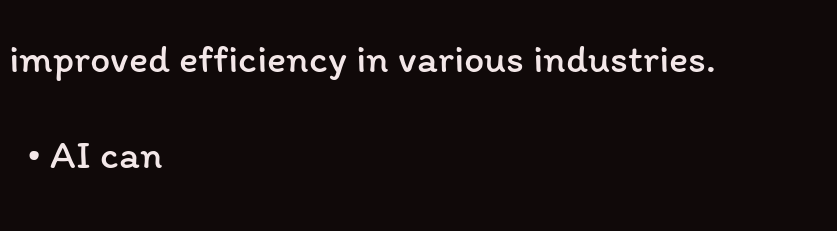improved efficiency in various industries.

  • AI can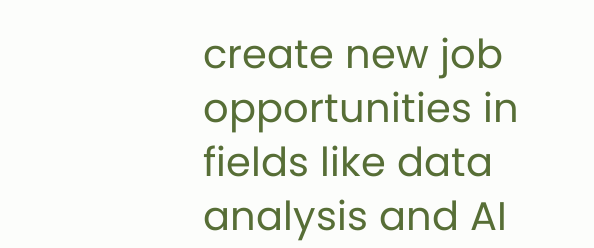create new job opportunities in fields like data analysis and AI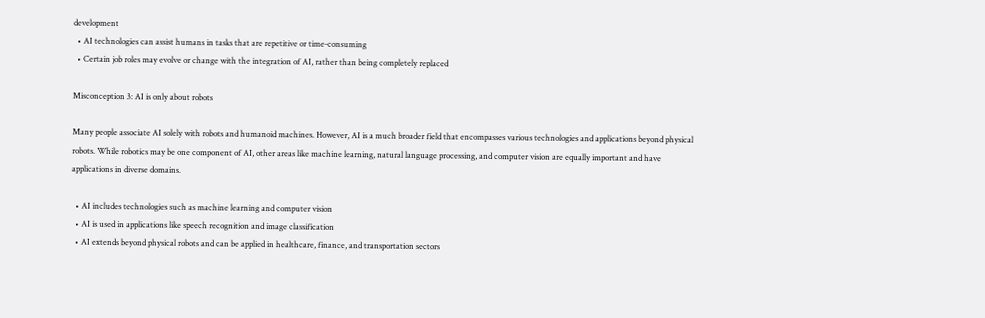development
  • AI technologies can assist humans in tasks that are repetitive or time-consuming
  • Certain job roles may evolve or change with the integration of AI, rather than being completely replaced

Misconception 3: AI is only about robots

Many people associate AI solely with robots and humanoid machines. However, AI is a much broader field that encompasses various technologies and applications beyond physical robots. While robotics may be one component of AI, other areas like machine learning, natural language processing, and computer vision are equally important and have applications in diverse domains.

  • AI includes technologies such as machine learning and computer vision
  • AI is used in applications like speech recognition and image classification
  • AI extends beyond physical robots and can be applied in healthcare, finance, and transportation sectors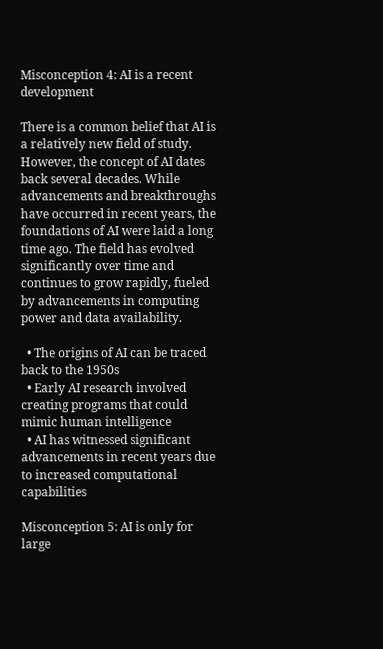Misconception 4: AI is a recent development

There is a common belief that AI is a relatively new field of study. However, the concept of AI dates back several decades. While advancements and breakthroughs have occurred in recent years, the foundations of AI were laid a long time ago. The field has evolved significantly over time and continues to grow rapidly, fueled by advancements in computing power and data availability.

  • The origins of AI can be traced back to the 1950s
  • Early AI research involved creating programs that could mimic human intelligence
  • AI has witnessed significant advancements in recent years due to increased computational capabilities

Misconception 5: AI is only for large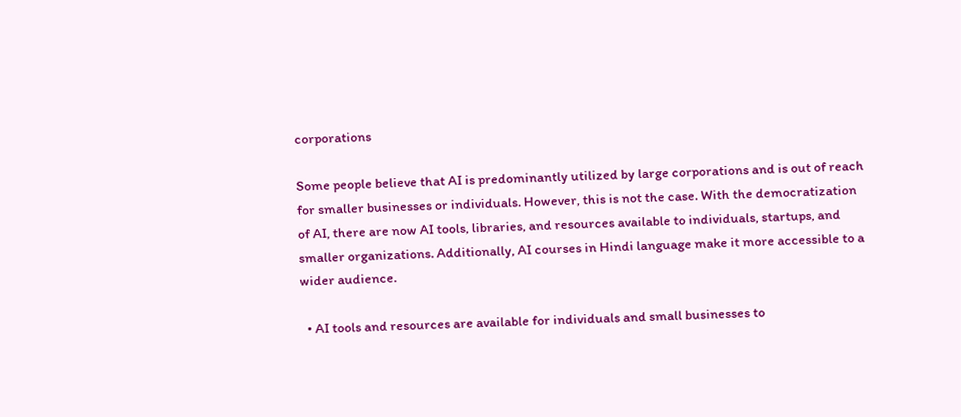corporations

Some people believe that AI is predominantly utilized by large corporations and is out of reach for smaller businesses or individuals. However, this is not the case. With the democratization of AI, there are now AI tools, libraries, and resources available to individuals, startups, and smaller organizations. Additionally, AI courses in Hindi language make it more accessible to a wider audience.

  • AI tools and resources are available for individuals and small businesses to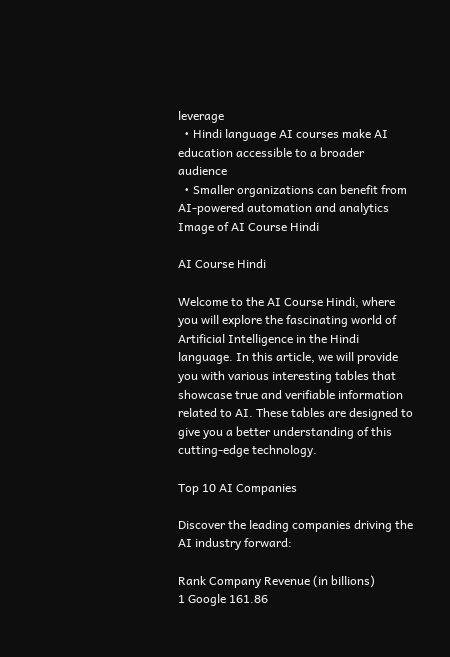leverage
  • Hindi language AI courses make AI education accessible to a broader audience
  • Smaller organizations can benefit from AI-powered automation and analytics
Image of AI Course Hindi

AI Course Hindi

Welcome to the AI Course Hindi, where you will explore the fascinating world of Artificial Intelligence in the Hindi language. In this article, we will provide you with various interesting tables that showcase true and verifiable information related to AI. These tables are designed to give you a better understanding of this cutting-edge technology.

Top 10 AI Companies

Discover the leading companies driving the AI industry forward:

Rank Company Revenue (in billions)
1 Google 161.86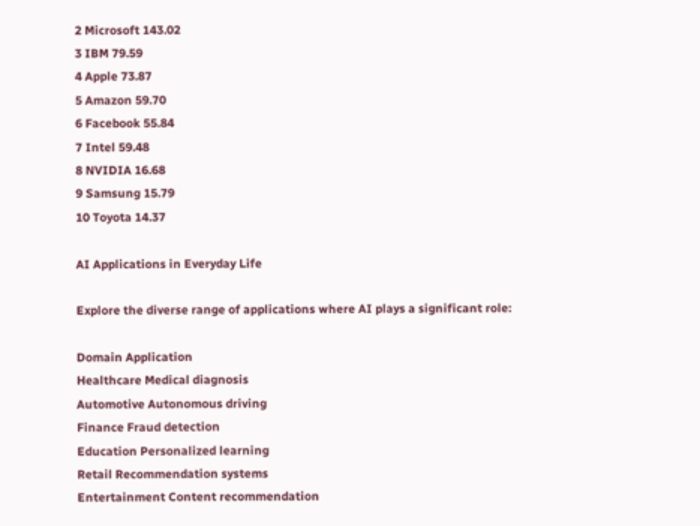2 Microsoft 143.02
3 IBM 79.59
4 Apple 73.87
5 Amazon 59.70
6 Facebook 55.84
7 Intel 59.48
8 NVIDIA 16.68
9 Samsung 15.79
10 Toyota 14.37

AI Applications in Everyday Life

Explore the diverse range of applications where AI plays a significant role:

Domain Application
Healthcare Medical diagnosis
Automotive Autonomous driving
Finance Fraud detection
Education Personalized learning
Retail Recommendation systems
Entertainment Content recommendation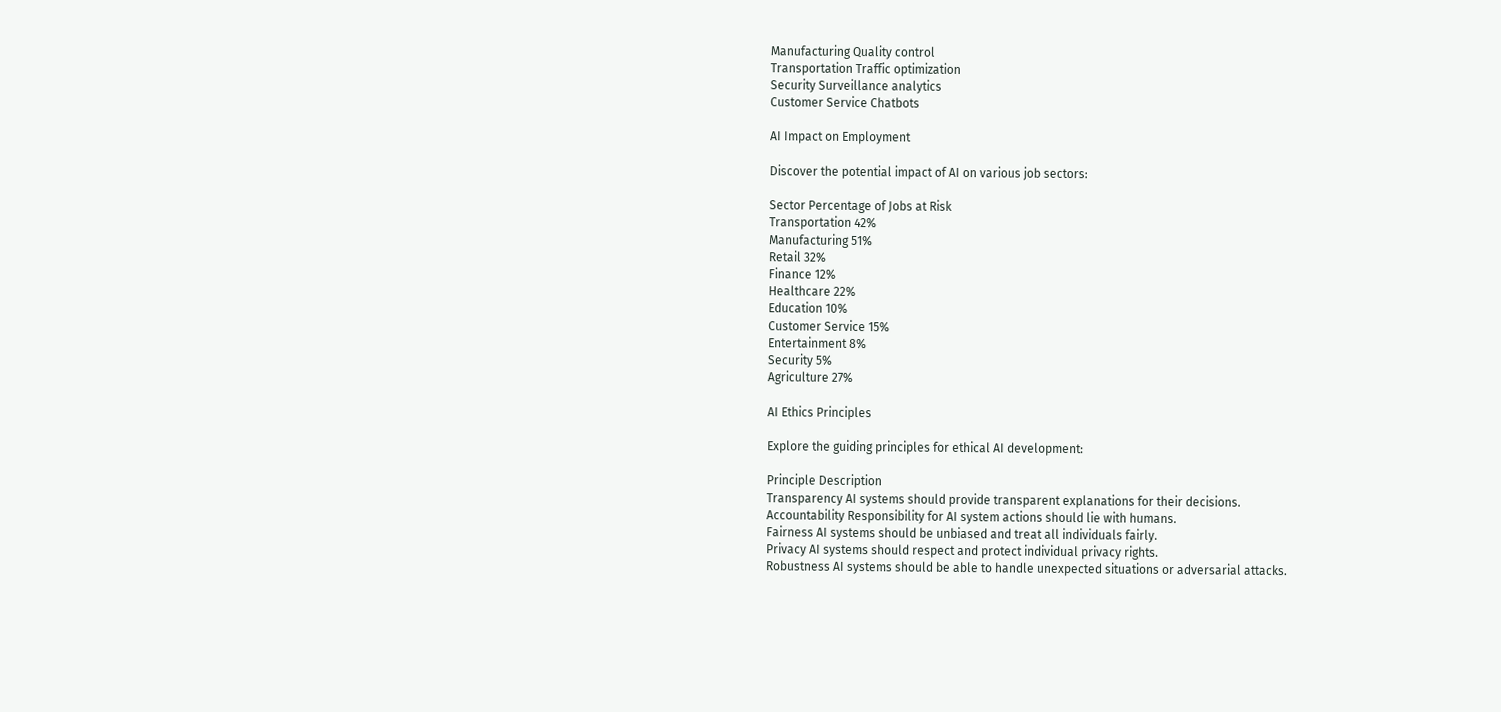Manufacturing Quality control
Transportation Traffic optimization
Security Surveillance analytics
Customer Service Chatbots

AI Impact on Employment

Discover the potential impact of AI on various job sectors:

Sector Percentage of Jobs at Risk
Transportation 42%
Manufacturing 51%
Retail 32%
Finance 12%
Healthcare 22%
Education 10%
Customer Service 15%
Entertainment 8%
Security 5%
Agriculture 27%

AI Ethics Principles

Explore the guiding principles for ethical AI development:

Principle Description
Transparency AI systems should provide transparent explanations for their decisions.
Accountability Responsibility for AI system actions should lie with humans.
Fairness AI systems should be unbiased and treat all individuals fairly.
Privacy AI systems should respect and protect individual privacy rights.
Robustness AI systems should be able to handle unexpected situations or adversarial attacks.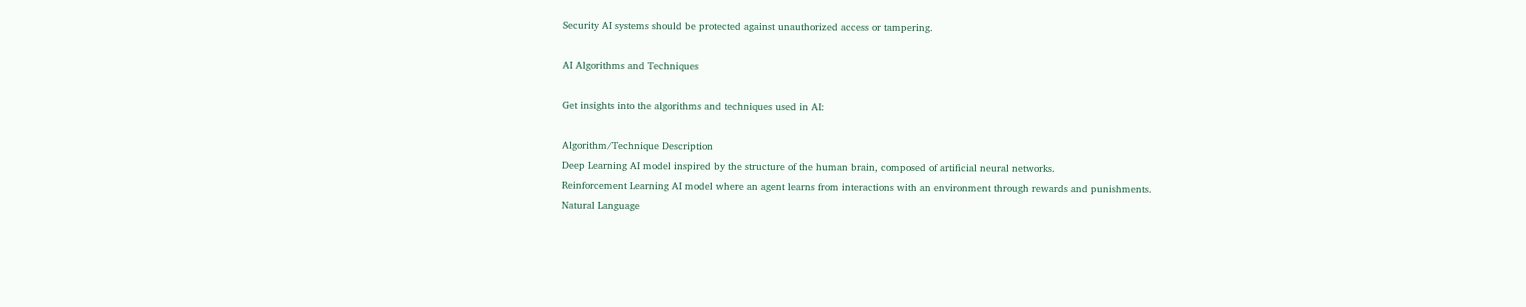Security AI systems should be protected against unauthorized access or tampering.

AI Algorithms and Techniques

Get insights into the algorithms and techniques used in AI:

Algorithm/Technique Description
Deep Learning AI model inspired by the structure of the human brain, composed of artificial neural networks.
Reinforcement Learning AI model where an agent learns from interactions with an environment through rewards and punishments.
Natural Language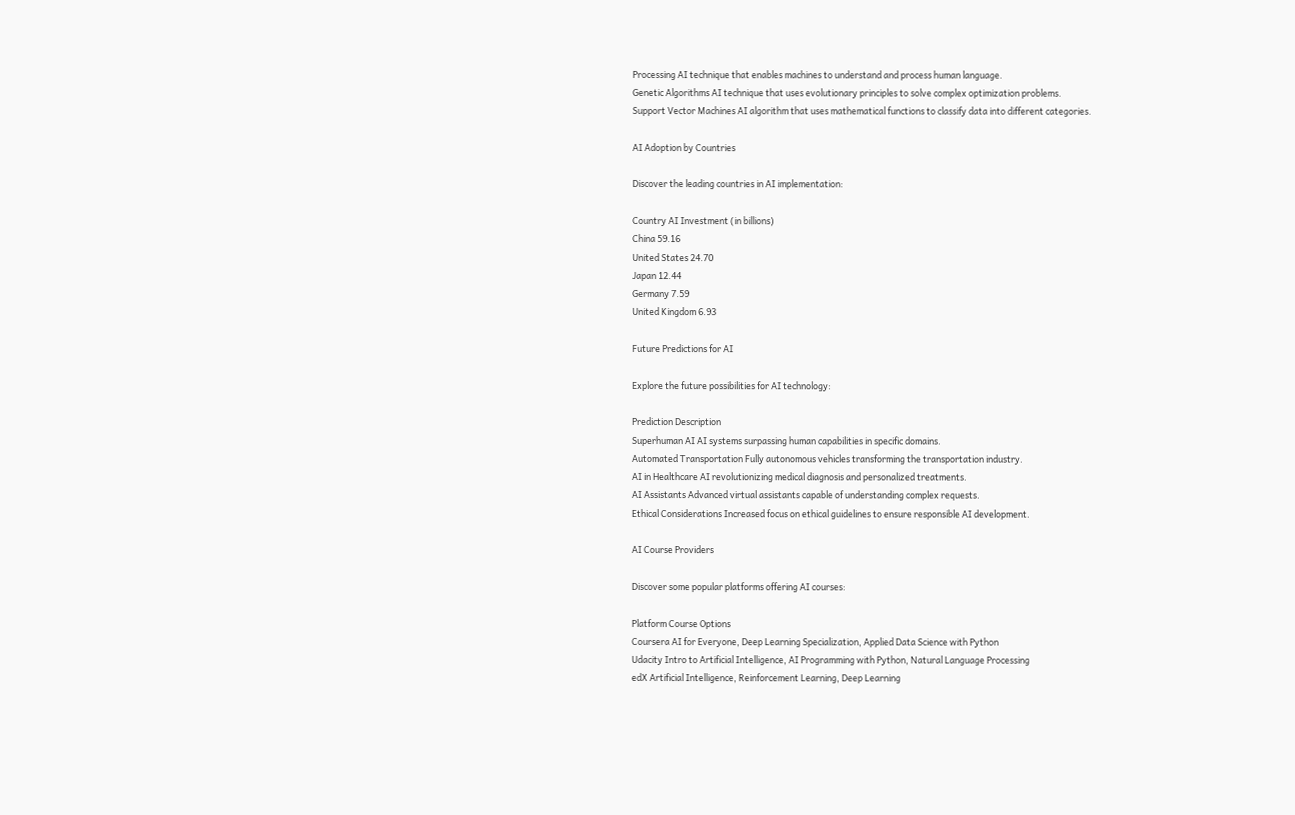Processing AI technique that enables machines to understand and process human language.
Genetic Algorithms AI technique that uses evolutionary principles to solve complex optimization problems.
Support Vector Machines AI algorithm that uses mathematical functions to classify data into different categories.

AI Adoption by Countries

Discover the leading countries in AI implementation:

Country AI Investment (in billions)
China 59.16
United States 24.70
Japan 12.44
Germany 7.59
United Kingdom 6.93

Future Predictions for AI

Explore the future possibilities for AI technology:

Prediction Description
Superhuman AI AI systems surpassing human capabilities in specific domains.
Automated Transportation Fully autonomous vehicles transforming the transportation industry.
AI in Healthcare AI revolutionizing medical diagnosis and personalized treatments.
AI Assistants Advanced virtual assistants capable of understanding complex requests.
Ethical Considerations Increased focus on ethical guidelines to ensure responsible AI development.

AI Course Providers

Discover some popular platforms offering AI courses:

Platform Course Options
Coursera AI for Everyone, Deep Learning Specialization, Applied Data Science with Python
Udacity Intro to Artificial Intelligence, AI Programming with Python, Natural Language Processing
edX Artificial Intelligence, Reinforcement Learning, Deep Learning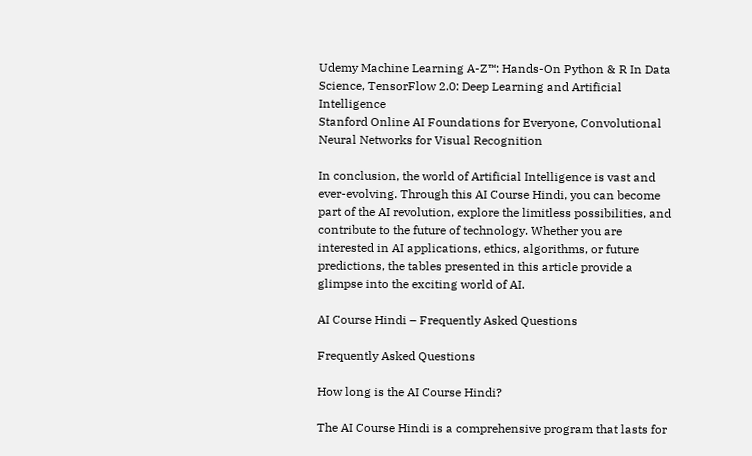Udemy Machine Learning A-Z™: Hands-On Python & R In Data Science, TensorFlow 2.0: Deep Learning and Artificial Intelligence
Stanford Online AI Foundations for Everyone, Convolutional Neural Networks for Visual Recognition

In conclusion, the world of Artificial Intelligence is vast and ever-evolving. Through this AI Course Hindi, you can become part of the AI revolution, explore the limitless possibilities, and contribute to the future of technology. Whether you are interested in AI applications, ethics, algorithms, or future predictions, the tables presented in this article provide a glimpse into the exciting world of AI.

AI Course Hindi – Frequently Asked Questions

Frequently Asked Questions

How long is the AI Course Hindi?

The AI Course Hindi is a comprehensive program that lasts for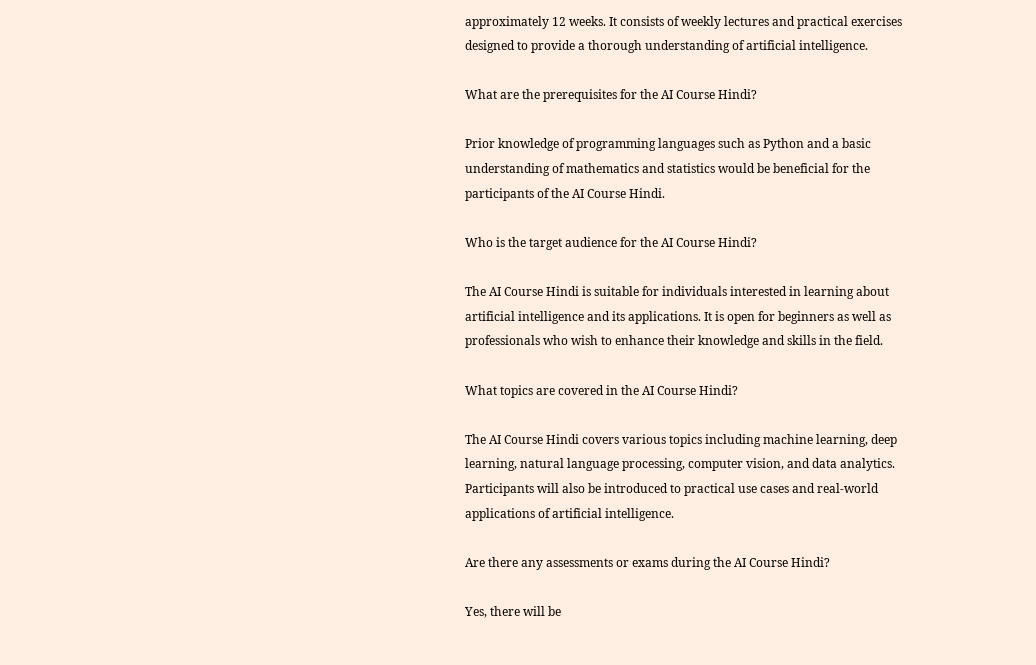approximately 12 weeks. It consists of weekly lectures and practical exercises designed to provide a thorough understanding of artificial intelligence.

What are the prerequisites for the AI Course Hindi?

Prior knowledge of programming languages such as Python and a basic understanding of mathematics and statistics would be beneficial for the participants of the AI Course Hindi.

Who is the target audience for the AI Course Hindi?

The AI Course Hindi is suitable for individuals interested in learning about artificial intelligence and its applications. It is open for beginners as well as professionals who wish to enhance their knowledge and skills in the field.

What topics are covered in the AI Course Hindi?

The AI Course Hindi covers various topics including machine learning, deep learning, natural language processing, computer vision, and data analytics. Participants will also be introduced to practical use cases and real-world applications of artificial intelligence.

Are there any assessments or exams during the AI Course Hindi?

Yes, there will be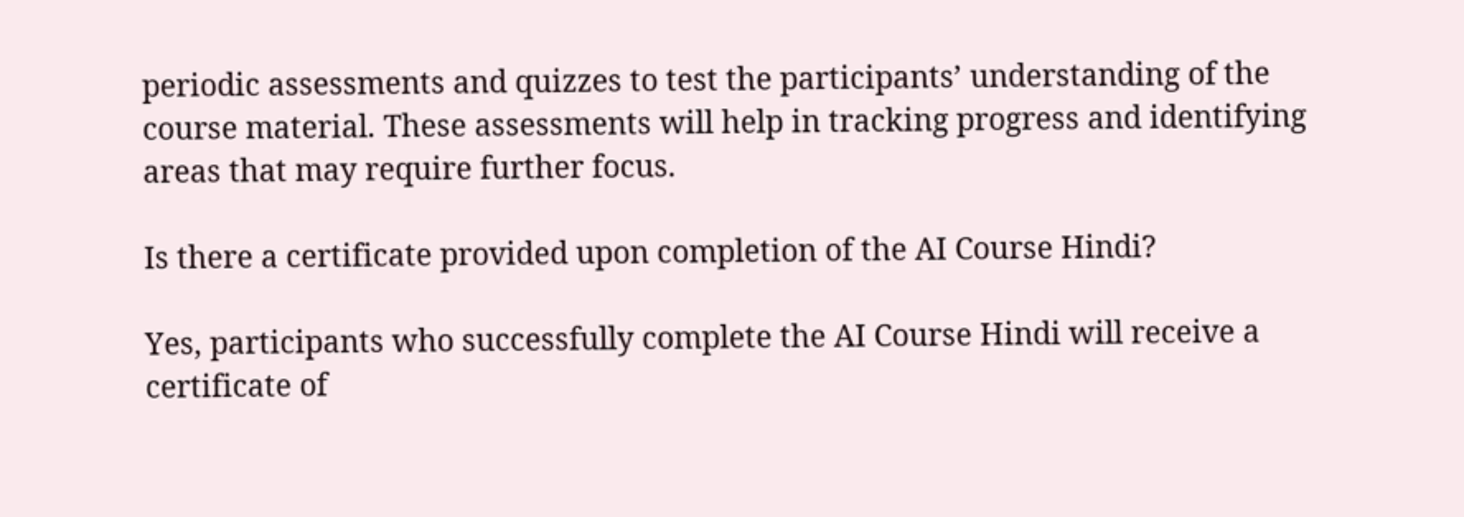periodic assessments and quizzes to test the participants’ understanding of the course material. These assessments will help in tracking progress and identifying areas that may require further focus.

Is there a certificate provided upon completion of the AI Course Hindi?

Yes, participants who successfully complete the AI Course Hindi will receive a certificate of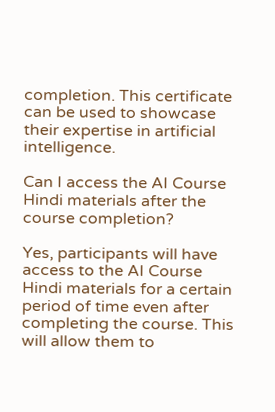completion. This certificate can be used to showcase their expertise in artificial intelligence.

Can I access the AI Course Hindi materials after the course completion?

Yes, participants will have access to the AI Course Hindi materials for a certain period of time even after completing the course. This will allow them to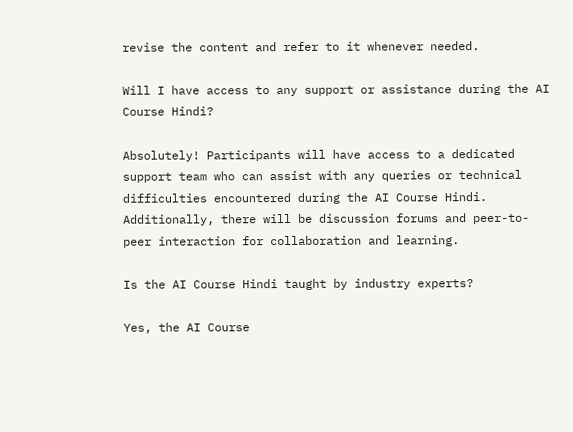revise the content and refer to it whenever needed.

Will I have access to any support or assistance during the AI Course Hindi?

Absolutely! Participants will have access to a dedicated support team who can assist with any queries or technical difficulties encountered during the AI Course Hindi. Additionally, there will be discussion forums and peer-to-peer interaction for collaboration and learning.

Is the AI Course Hindi taught by industry experts?

Yes, the AI Course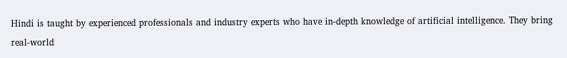Hindi is taught by experienced professionals and industry experts who have in-depth knowledge of artificial intelligence. They bring real-world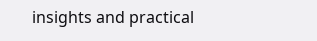insights and practical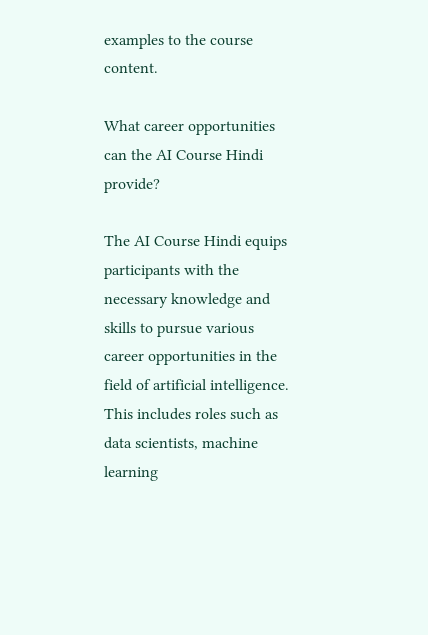examples to the course content.

What career opportunities can the AI Course Hindi provide?

The AI Course Hindi equips participants with the necessary knowledge and skills to pursue various career opportunities in the field of artificial intelligence. This includes roles such as data scientists, machine learning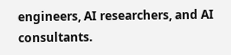engineers, AI researchers, and AI consultants.